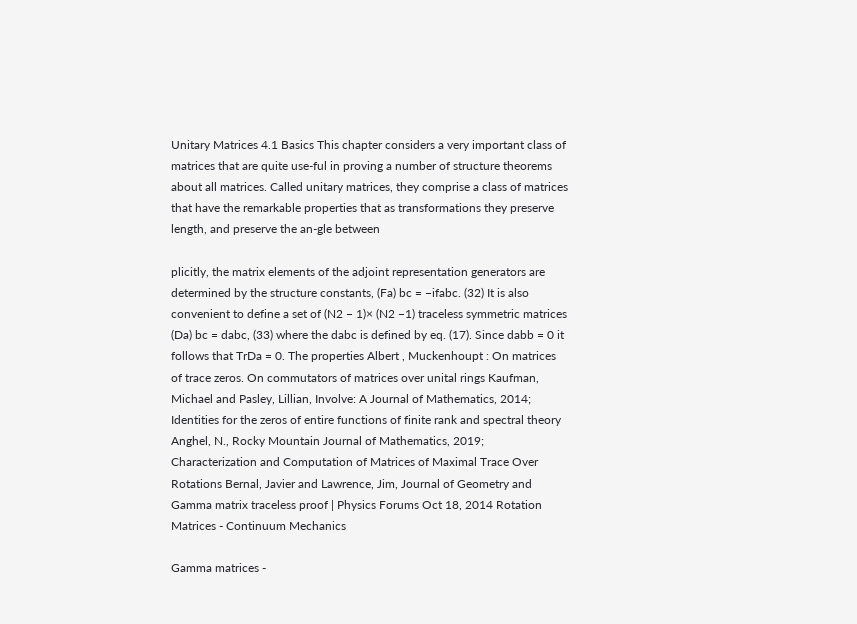Unitary Matrices 4.1 Basics This chapter considers a very important class of matrices that are quite use-ful in proving a number of structure theorems about all matrices. Called unitary matrices, they comprise a class of matrices that have the remarkable properties that as transformations they preserve length, and preserve the an-gle between

plicitly, the matrix elements of the adjoint representation generators are determined by the structure constants, (Fa) bc = −ifabc. (32) It is also convenient to define a set of (N2 − 1)× (N2 −1) traceless symmetric matrices (Da) bc = dabc, (33) where the dabc is defined by eq. (17). Since dabb = 0 it follows that TrDa = 0. The properties Albert , Muckenhoupt : On matrices of trace zeros. On commutators of matrices over unital rings Kaufman, Michael and Pasley, Lillian, Involve: A Journal of Mathematics, 2014; Identities for the zeros of entire functions of finite rank and spectral theory Anghel, N., Rocky Mountain Journal of Mathematics, 2019; Characterization and Computation of Matrices of Maximal Trace Over Rotations Bernal, Javier and Lawrence, Jim, Journal of Geometry and Gamma matrix traceless proof | Physics Forums Oct 18, 2014 Rotation Matrices - Continuum Mechanics

Gamma matrices -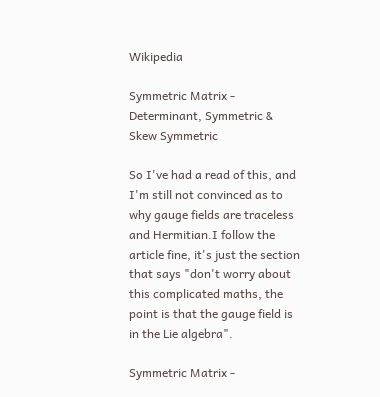Wikipedia

Symmetric Matrix - Determinant, Symmetric & Skew Symmetric

So I've had a read of this, and I'm still not convinced as to why gauge fields are traceless and Hermitian.I follow the article fine, it's just the section that says "don't worry about this complicated maths, the point is that the gauge field is in the Lie algebra".

Symmetric Matrix -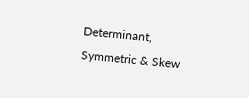Determinant, Symmetric & Skew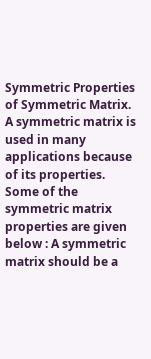Symmetric Properties of Symmetric Matrix. A symmetric matrix is used in many applications because of its properties. Some of the symmetric matrix properties are given below : A symmetric matrix should be a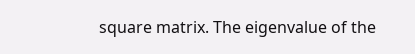square matrix. The eigenvalue of the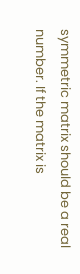symmetric matrix should be a real number. If the matrix is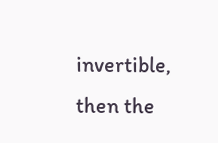invertible, then the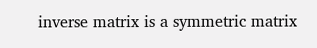inverse matrix is a symmetric matrix